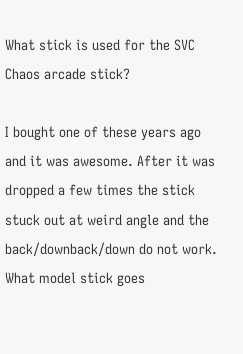What stick is used for the SVC Chaos arcade stick?

I bought one of these years ago and it was awesome. After it was dropped a few times the stick stuck out at weird angle and the back/downback/down do not work. What model stick goes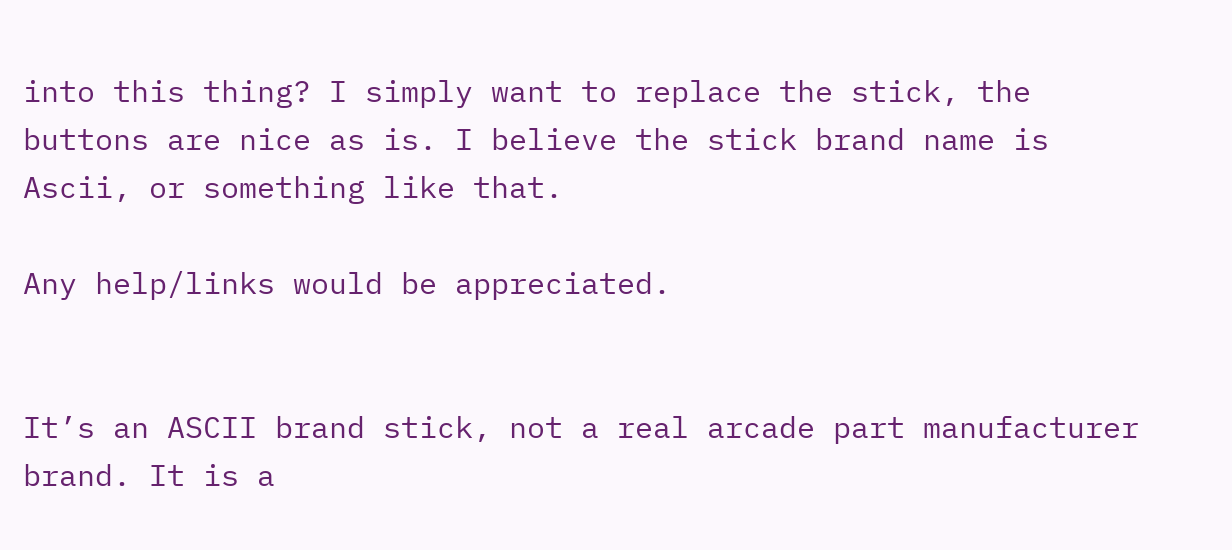into this thing? I simply want to replace the stick, the buttons are nice as is. I believe the stick brand name is Ascii, or something like that.

Any help/links would be appreciated.


It’s an ASCII brand stick, not a real arcade part manufacturer brand. It is a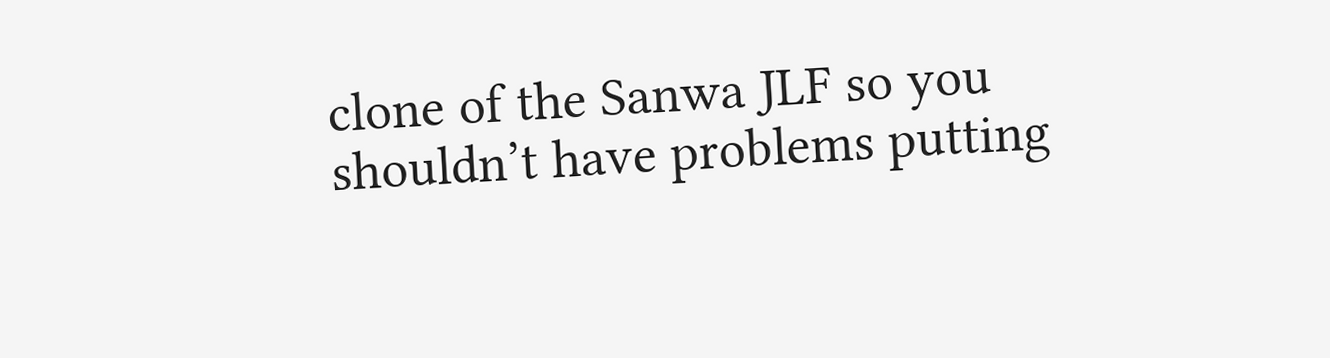clone of the Sanwa JLF so you shouldn’t have problems putting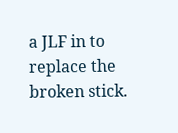a JLF in to replace the broken stick.